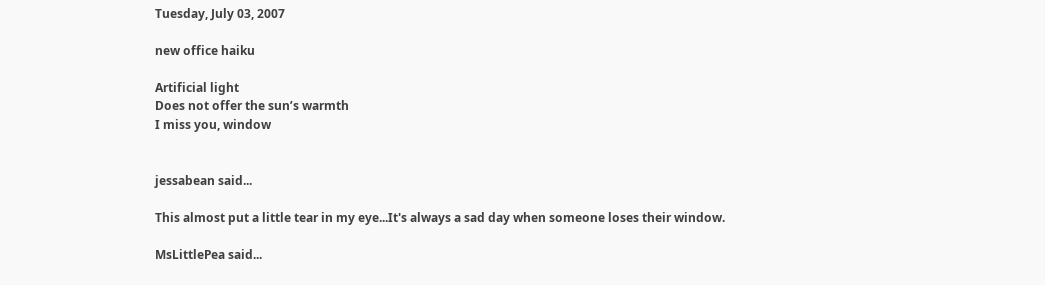Tuesday, July 03, 2007

new office haiku

Artificial light
Does not offer the sun’s warmth
I miss you, window


jessabean said...

This almost put a little tear in my eye...It's always a sad day when someone loses their window.

MsLittlePea said...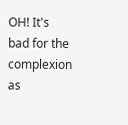OH! It's bad for the complexion as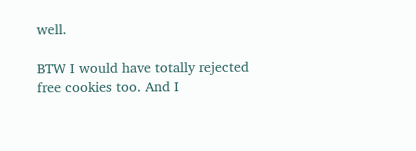well.

BTW I would have totally rejected free cookies too. And I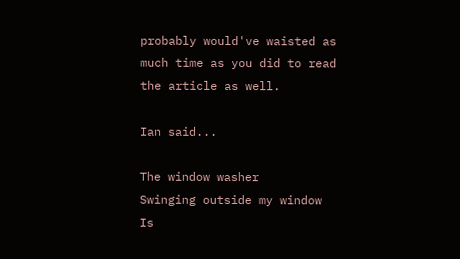probably would've waisted as much time as you did to read the article as well.

Ian said...

The window washer
Swinging outside my window
Is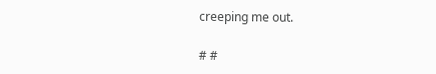creeping me out.

# #